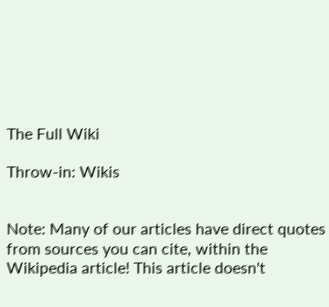The Full Wiki

Throw-in: Wikis


Note: Many of our articles have direct quotes from sources you can cite, within the Wikipedia article! This article doesn't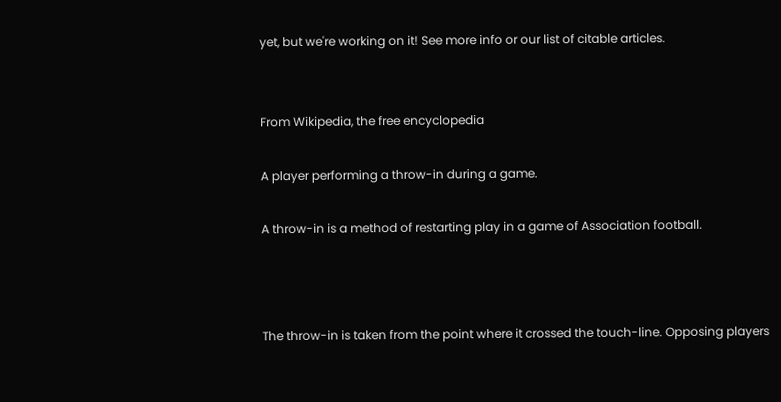yet, but we're working on it! See more info or our list of citable articles.


From Wikipedia, the free encyclopedia

A player performing a throw-in during a game.

A throw-in is a method of restarting play in a game of Association football.



The throw-in is taken from the point where it crossed the touch-line. Opposing players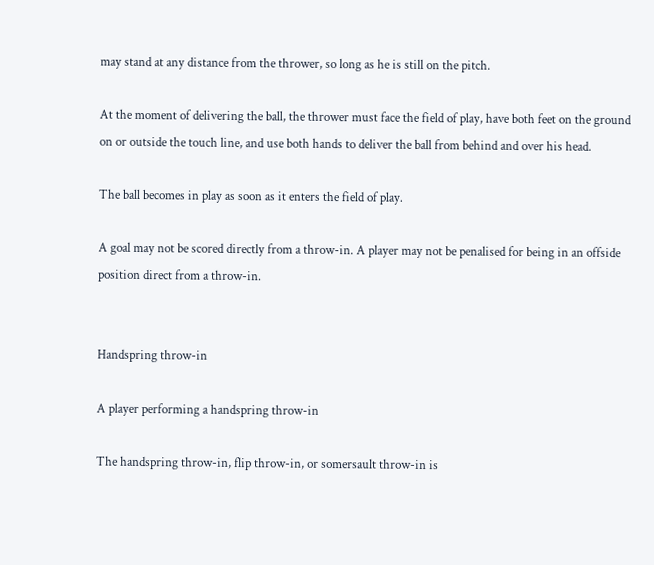may stand at any distance from the thrower, so long as he is still on the pitch.

At the moment of delivering the ball, the thrower must face the field of play, have both feet on the ground on or outside the touch line, and use both hands to deliver the ball from behind and over his head.

The ball becomes in play as soon as it enters the field of play.

A goal may not be scored directly from a throw-in. A player may not be penalised for being in an offside position direct from a throw-in.


Handspring throw-in

A player performing a handspring throw-in

The handspring throw-in, flip throw-in, or somersault throw-in is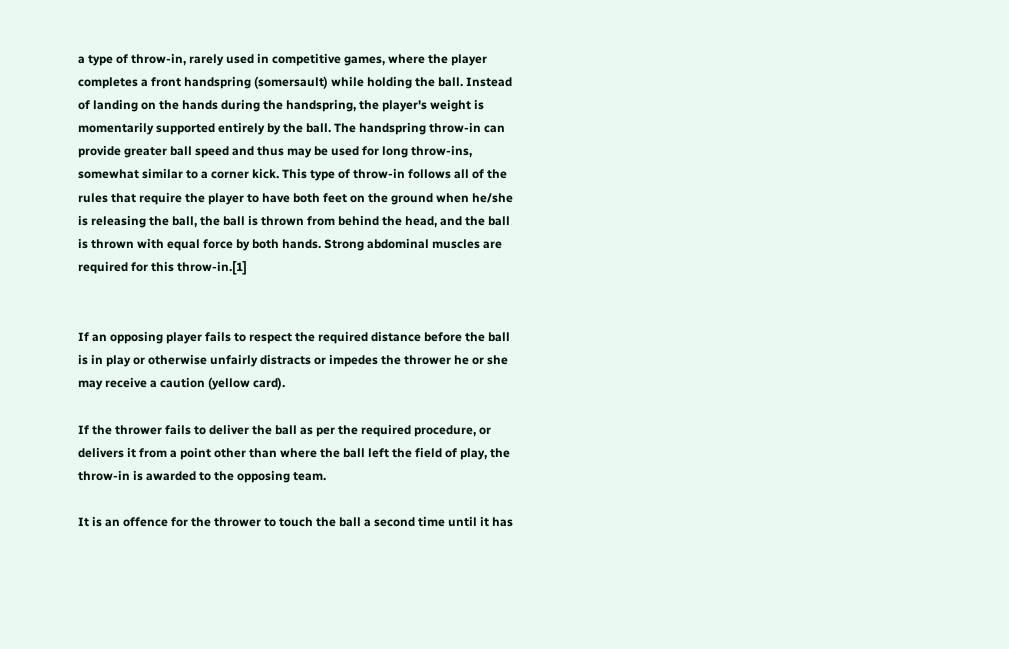a type of throw-in, rarely used in competitive games, where the player completes a front handspring (somersault) while holding the ball. Instead of landing on the hands during the handspring, the player's weight is momentarily supported entirely by the ball. The handspring throw-in can provide greater ball speed and thus may be used for long throw-ins, somewhat similar to a corner kick. This type of throw-in follows all of the rules that require the player to have both feet on the ground when he/she is releasing the ball, the ball is thrown from behind the head, and the ball is thrown with equal force by both hands. Strong abdominal muscles are required for this throw-in.[1]


If an opposing player fails to respect the required distance before the ball is in play or otherwise unfairly distracts or impedes the thrower he or she may receive a caution (yellow card).

If the thrower fails to deliver the ball as per the required procedure, or delivers it from a point other than where the ball left the field of play, the throw-in is awarded to the opposing team.

It is an offence for the thrower to touch the ball a second time until it has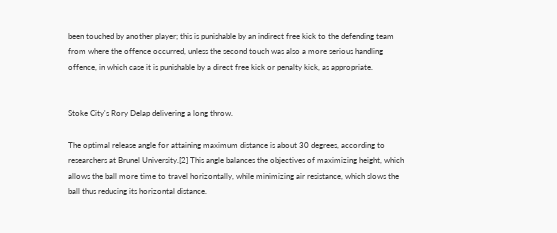been touched by another player; this is punishable by an indirect free kick to the defending team from where the offence occurred, unless the second touch was also a more serious handling offence, in which case it is punishable by a direct free kick or penalty kick, as appropriate.


Stoke City's Rory Delap delivering a long throw.

The optimal release angle for attaining maximum distance is about 30 degrees, according to researchers at Brunel University.[2] This angle balances the objectives of maximizing height, which allows the ball more time to travel horizontally, while minimizing air resistance, which slows the ball thus reducing its horizontal distance.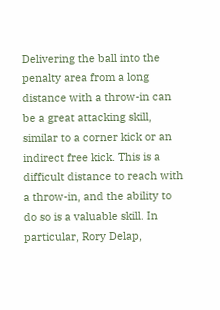Delivering the ball into the penalty area from a long distance with a throw-in can be a great attacking skill, similar to a corner kick or an indirect free kick. This is a difficult distance to reach with a throw-in, and the ability to do so is a valuable skill. In particular, Rory Delap,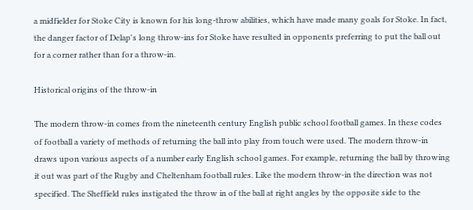a midfielder for Stoke City is known for his long-throw abilities, which have made many goals for Stoke. In fact, the danger factor of Delap's long throw-ins for Stoke have resulted in opponents preferring to put the ball out for a corner rather than for a throw-in.

Historical origins of the throw-in

The modern throw-in comes from the nineteenth century English public school football games. In these codes of football a variety of methods of returning the ball into play from touch were used. The modern throw-in draws upon various aspects of a number early English school games. For example, returning the ball by throwing it out was part of the Rugby and Cheltenham football rules. Like the modern throw-in the direction was not specified. The Sheffield rules instigated the throw in of the ball at right angles by the opposite side to the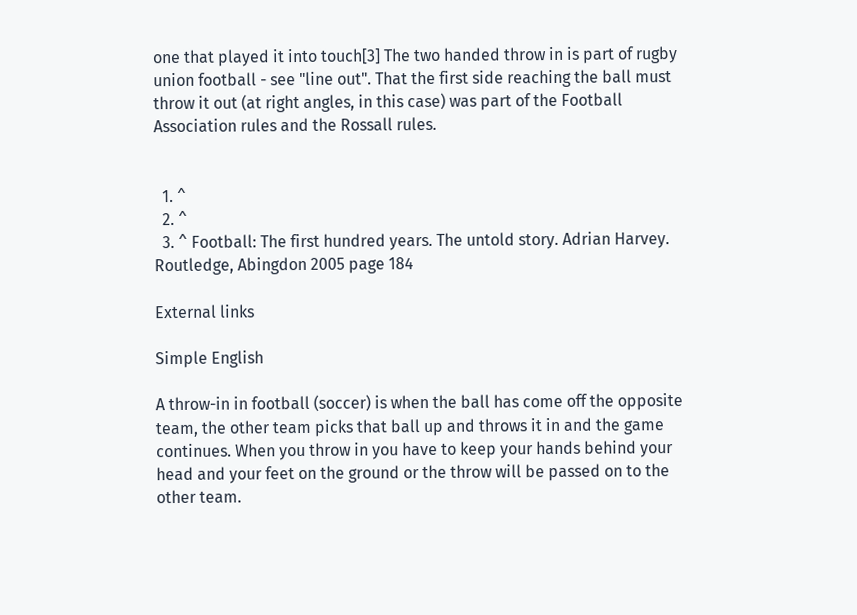one that played it into touch[3] The two handed throw in is part of rugby union football - see "line out". That the first side reaching the ball must throw it out (at right angles, in this case) was part of the Football Association rules and the Rossall rules.


  1. ^
  2. ^
  3. ^ Football: The first hundred years. The untold story. Adrian Harvey. Routledge, Abingdon 2005 page 184

External links

Simple English

A throw-in in football (soccer) is when the ball has come off the opposite team, the other team picks that ball up and throws it in and the game continues. When you throw in you have to keep your hands behind your head and your feet on the ground or the throw will be passed on to the other team.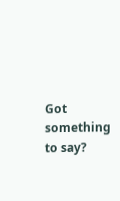Got something to say?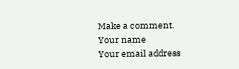Make a comment.
Your name
Your email address